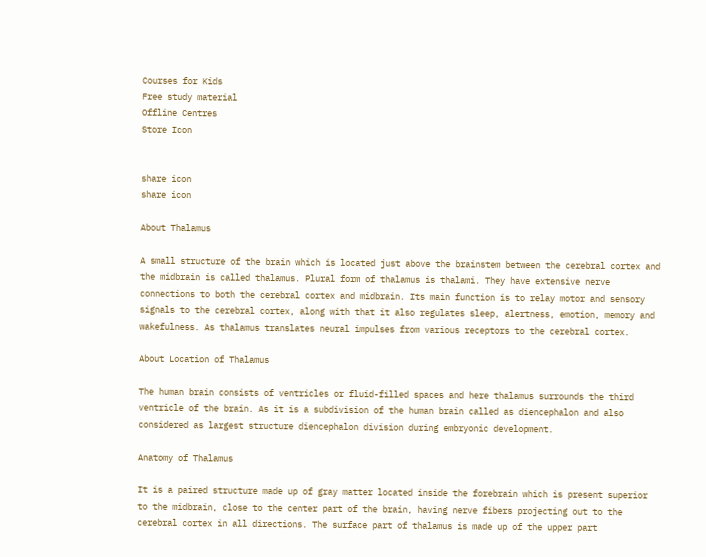Courses for Kids
Free study material
Offline Centres
Store Icon


share icon
share icon

About Thalamus

A small structure of the brain which is located just above the brainstem between the cerebral cortex and the midbrain is called thalamus. Plural form of thalamus is thalami. They have extensive nerve connections to both the cerebral cortex and midbrain. Its main function is to relay motor and sensory signals to the cerebral cortex, along with that it also regulates sleep, alertness, emotion, memory and wakefulness. As thalamus translates neural impulses from various receptors to the cerebral cortex.

About Location of Thalamus

The human brain consists of ventricles or fluid-filled spaces and here thalamus surrounds the third ventricle of the brain. As it is a subdivision of the human brain called as diencephalon and also considered as largest structure diencephalon division during embryonic development.

Anatomy of Thalamus

It is a paired structure made up of gray matter located inside the forebrain which is present superior to the midbrain, close to the center part of the brain, having nerve fibers projecting out to the cerebral cortex in all directions. The surface part of thalamus is made up of the upper part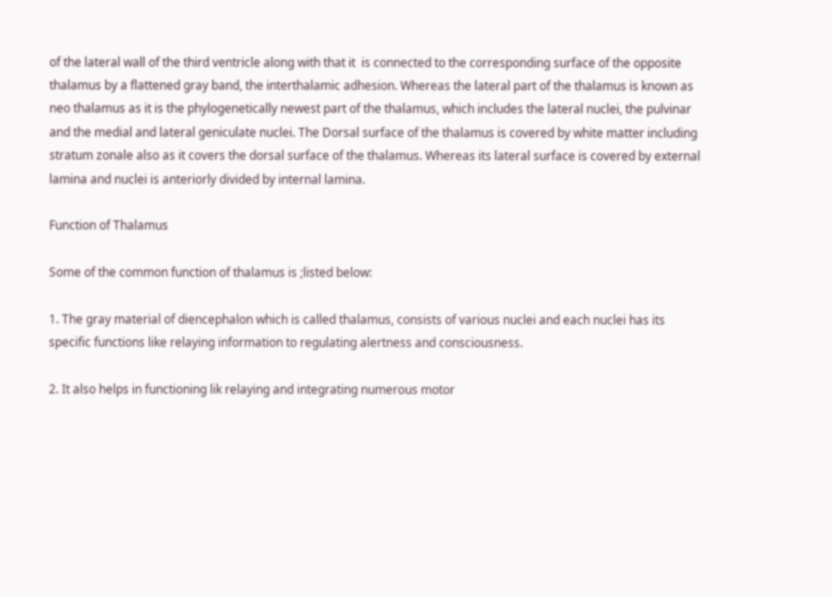of the lateral wall of the third ventricle along with that it  is connected to the corresponding surface of the opposite thalamus by a flattened gray band, the interthalamic adhesion. Whereas the lateral part of the thalamus is known as neo thalamus as it is the phylogenetically newest part of the thalamus, which includes the lateral nuclei, the pulvinar and the medial and lateral geniculate nuclei. The Dorsal surface of the thalamus is covered by white matter including stratum zonale also as it covers the dorsal surface of the thalamus. Whereas its lateral surface is covered by external lamina and nuclei is anteriorly divided by internal lamina.

Function of Thalamus

Some of the common function of thalamus is ;listed below:

1. The gray material of diencephalon which is called thalamus, consists of various nuclei and each nuclei has its specific functions like relaying information to regulating alertness and consciousness.

2. It also helps in functioning lik relaying and integrating numerous motor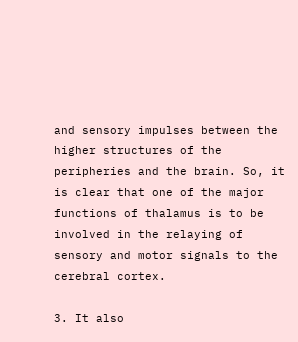and sensory impulses between the higher structures of the peripheries and the brain. So, it is clear that one of the major functions of thalamus is to be involved in the relaying of sensory and motor signals to the cerebral cortex.

3. It also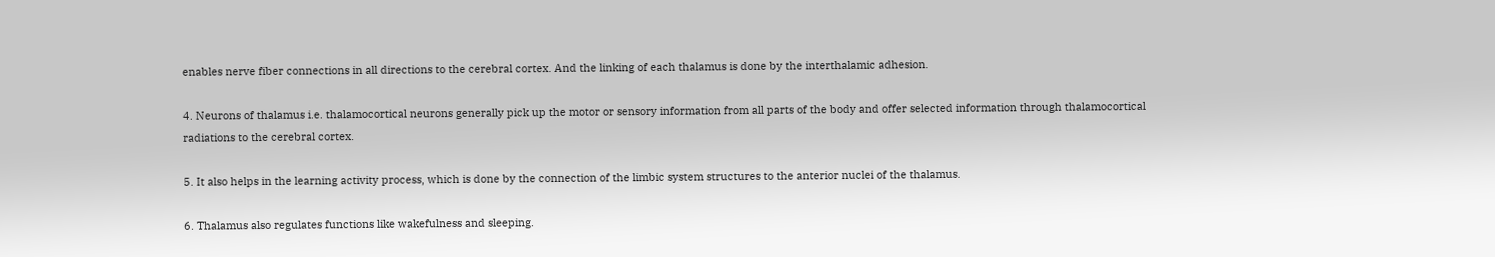enables nerve fiber connections in all directions to the cerebral cortex. And the linking of each thalamus is done by the interthalamic adhesion.

4. Neurons of thalamus i.e. thalamocortical neurons generally pick up the motor or sensory information from all parts of the body and offer selected information through thalamocortical radiations to the cerebral cortex.

5. It also helps in the learning activity process, which is done by the connection of the limbic system structures to the anterior nuclei of the thalamus.

6. Thalamus also regulates functions like wakefulness and sleeping.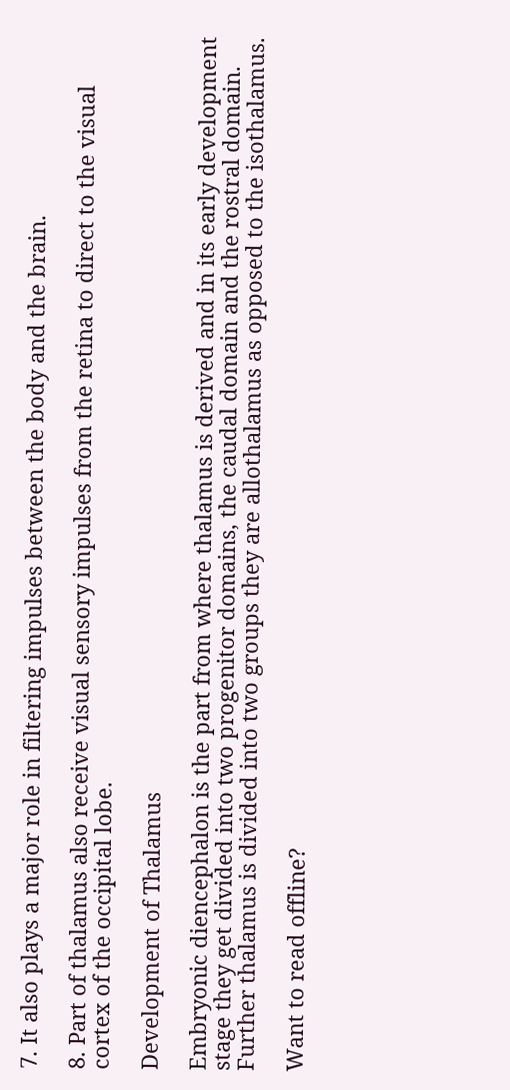7. It also plays a major role in filtering impulses between the body and the brain.

8. Part of thalamus also receive visual sensory impulses from the retina to direct to the visual cortex of the occipital lobe.

Development of Thalamus

Embryonic diencephalon is the part from where thalamus is derived and in its early development stage they get divided into two progenitor domains, the caudal domain and the rostral domain. Further thalamus is divided into two groups they are allothalamus as opposed to the isothalamus.

Want to read offline?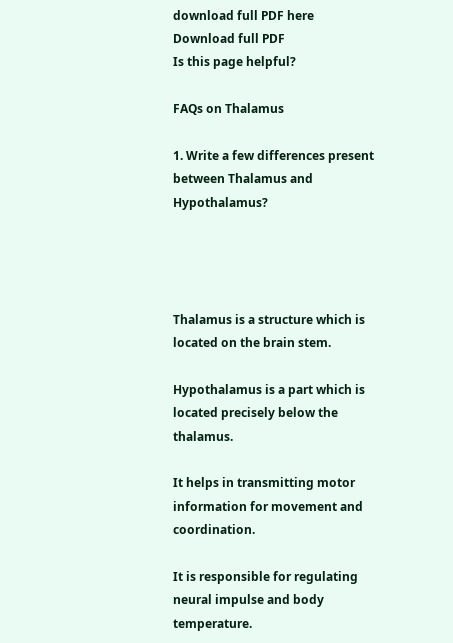download full PDF here
Download full PDF
Is this page helpful?

FAQs on Thalamus

1. Write a few differences present between Thalamus and Hypothalamus?




Thalamus is a structure which is located on the brain stem.

Hypothalamus is a part which is located precisely below the thalamus.

It helps in transmitting motor information for movement and coordination.

It is responsible for regulating neural impulse and body temperature.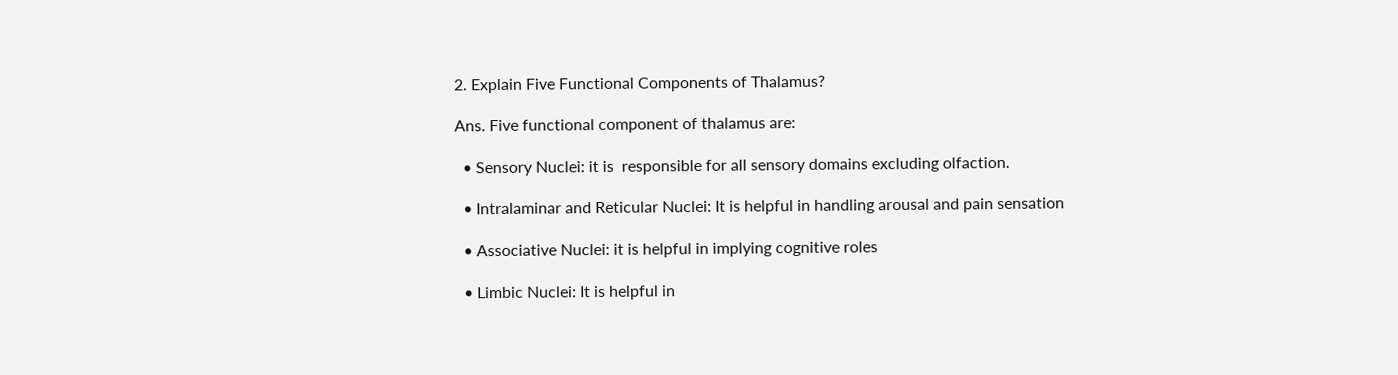2. Explain Five Functional Components of Thalamus?

Ans. Five functional component of thalamus are:

  • Sensory Nuclei: it is  responsible for all sensory domains excluding olfaction.

  • Intralaminar and Reticular Nuclei: It is helpful in handling arousal and pain sensation

  • Associative Nuclei: it is helpful in implying cognitive roles

  • Limbic Nuclei: It is helpful in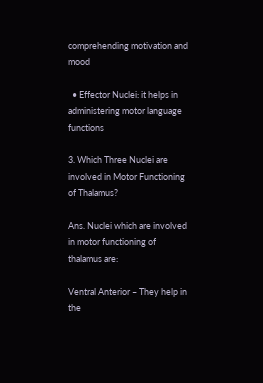comprehending motivation and mood

  • Effector Nuclei: it helps in administering motor language functions

3. Which Three Nuclei are involved in Motor Functioning of Thalamus?

Ans. Nuclei which are involved in motor functioning of thalamus are:

Ventral Anterior – They help in the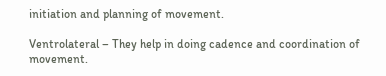initiation and planning of movement.

Ventrolateral – They help in doing cadence and coordination of movement.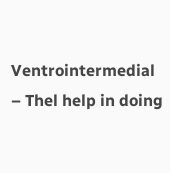Ventrointermedial – Thel help in doing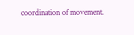coordination of movement.